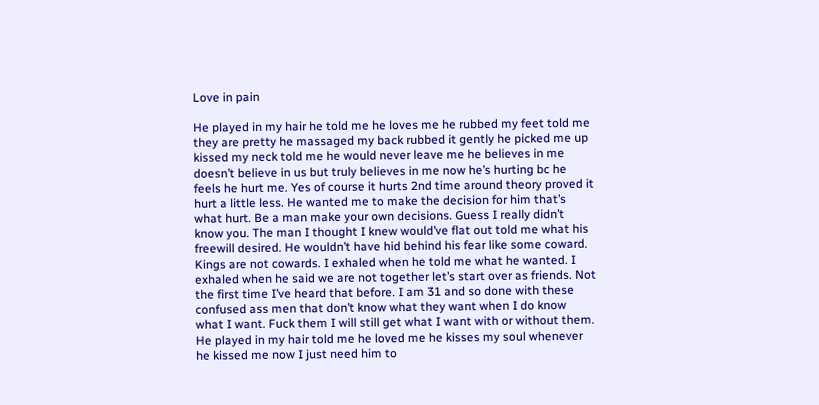Love in pain

He played in my hair he told me he loves me he rubbed my feet told me they are pretty he massaged my back rubbed it gently he picked me up kissed my neck told me he would never leave me he believes in me doesn’t believe in us but truly believes in me now he’s hurting bc he feels he hurt me. Yes of course it hurts 2nd time around theory proved it hurt a little less. He wanted me to make the decision for him that’s what hurt. Be a man make your own decisions. Guess I really didn’t know you. The man I thought I knew would’ve flat out told me what his freewill desired. He wouldn’t have hid behind his fear like some coward. Kings are not cowards. I exhaled when he told me what he wanted. I exhaled when he said we are not together let’s start over as friends. Not the first time I’ve heard that before. I am 31 and so done with these confused ass men that don’t know what they want when I do know what I want. Fuck them I will still get what I want with or without them. He played in my hair told me he loved me he kisses my soul whenever he kissed me now I just need him to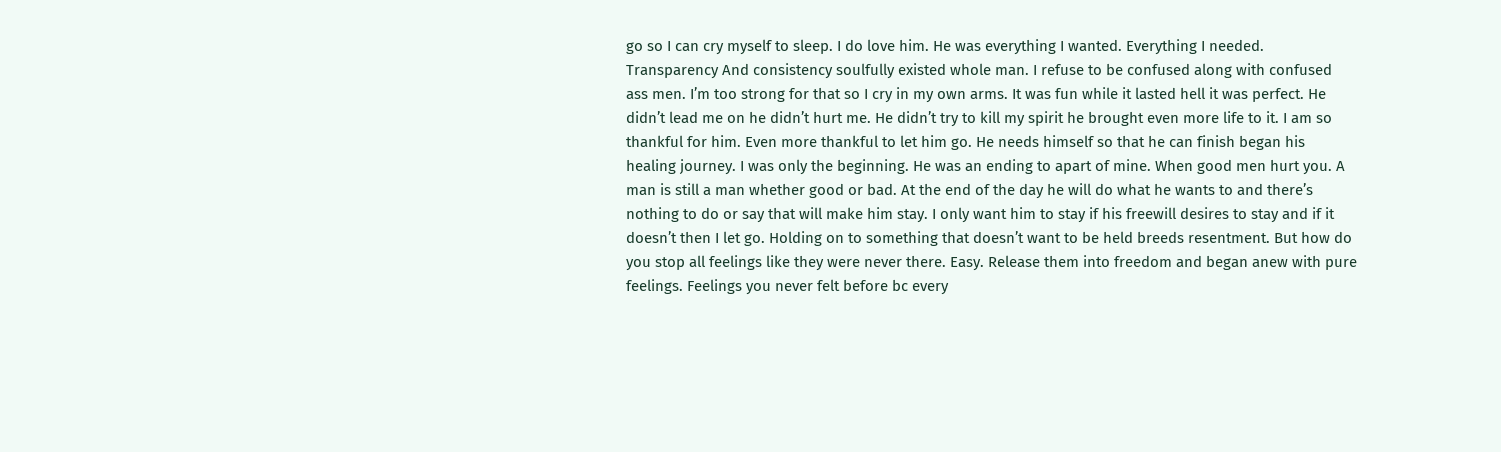go so I can cry myself to sleep. I do love him. He was everything I wanted. Everything I needed. Transparency And consistency soulfully existed whole man. I refuse to be confused along with confused ass men. I’m too strong for that so I cry in my own arms. It was fun while it lasted hell it was perfect. He didn’t lead me on he didn’t hurt me. He didn’t try to kill my spirit he brought even more life to it. I am so thankful for him. Even more thankful to let him go. He needs himself so that he can finish began his healing journey. I was only the beginning. He was an ending to apart of mine. When good men hurt you. A man is still a man whether good or bad. At the end of the day he will do what he wants to and there’s nothing to do or say that will make him stay. I only want him to stay if his freewill desires to stay and if it doesn’t then I let go. Holding on to something that doesn’t want to be held breeds resentment. But how do you stop all feelings like they were never there. Easy. Release them into freedom and began anew with pure feelings. Feelings you never felt before bc every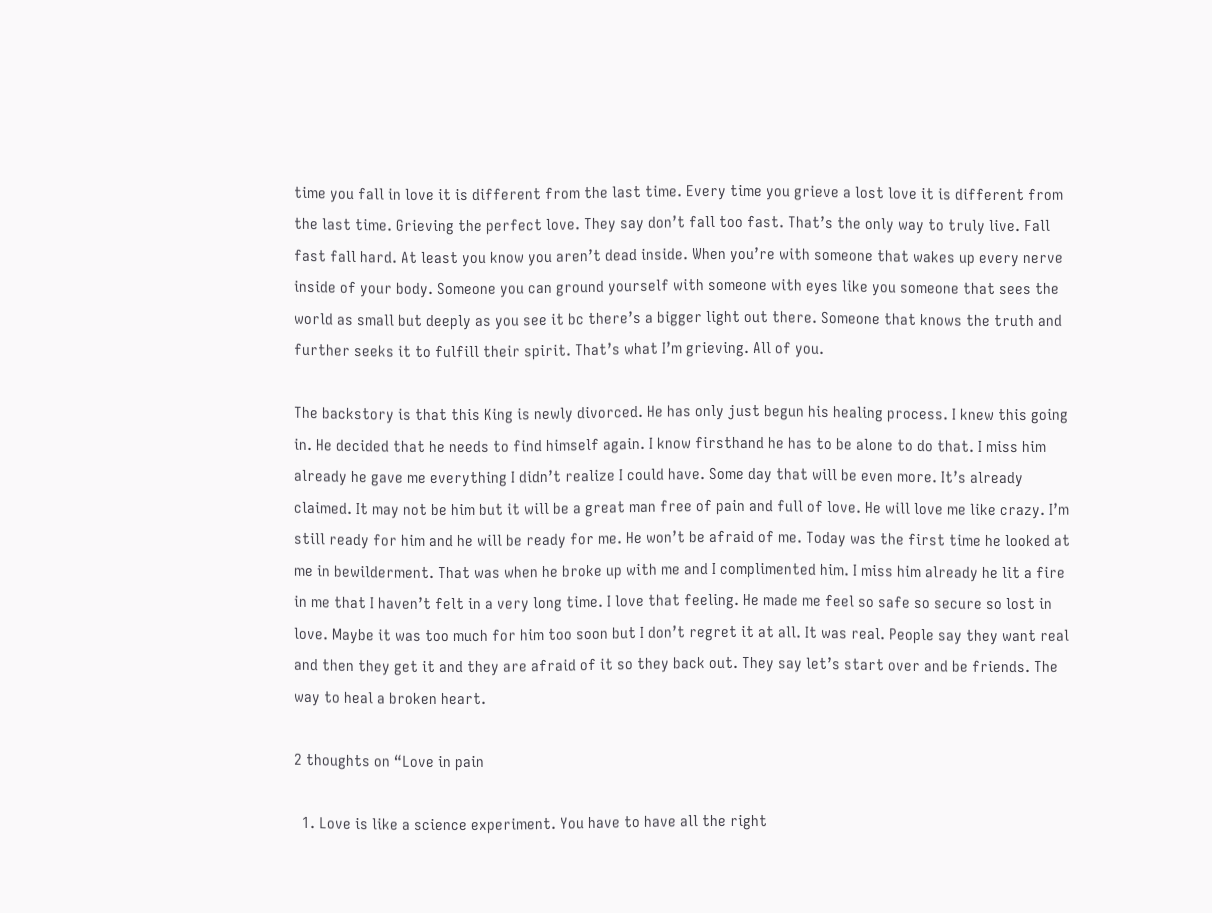time you fall in love it is different from the last time. Every time you grieve a lost love it is different from the last time. Grieving the perfect love. They say don’t fall too fast. That’s the only way to truly live. Fall fast fall hard. At least you know you aren’t dead inside. When you’re with someone that wakes up every nerve inside of your body. Someone you can ground yourself with someone with eyes like you someone that sees the world as small but deeply as you see it bc there’s a bigger light out there. Someone that knows the truth and further seeks it to fulfill their spirit. That’s what I’m grieving. All of you.

The backstory is that this King is newly divorced. He has only just begun his healing process. I knew this going in. He decided that he needs to find himself again. I know firsthand he has to be alone to do that. I miss him already he gave me everything I didn’t realize I could have. Some day that will be even more. It’s already claimed. It may not be him but it will be a great man free of pain and full of love. He will love me like crazy. I’m still ready for him and he will be ready for me. He won’t be afraid of me. Today was the first time he looked at me in bewilderment. That was when he broke up with me and I complimented him. I miss him already he lit a fire in me that I haven’t felt in a very long time. I love that feeling. He made me feel so safe so secure so lost in love. Maybe it was too much for him too soon but I don’t regret it at all. It was real. People say they want real and then they get it and they are afraid of it so they back out. They say let’s start over and be friends. The way to heal a broken heart.

2 thoughts on “Love in pain

  1. Love is like a science experiment. You have to have all the right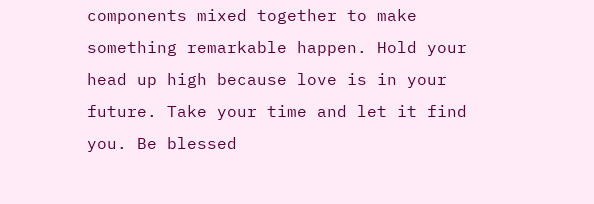components mixed together to make something remarkable happen. Hold your head up high because love is in your future. Take your time and let it find you. Be blessed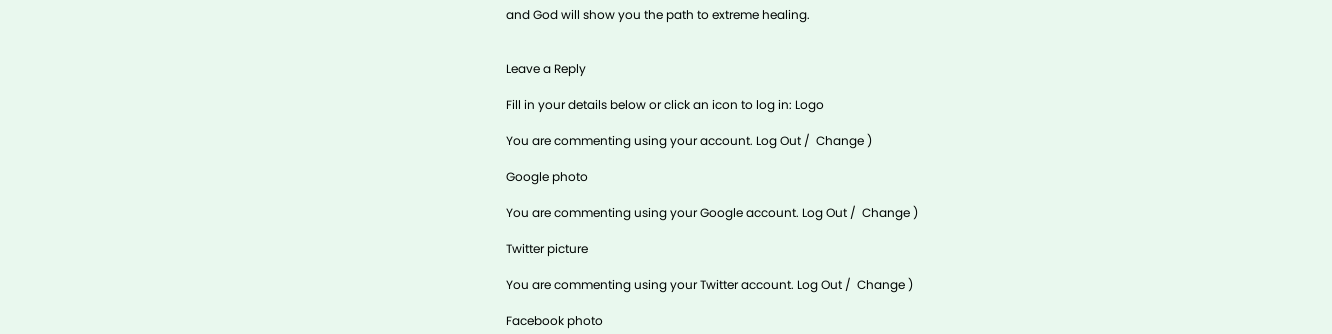and God will show you the path to extreme healing.


Leave a Reply

Fill in your details below or click an icon to log in: Logo

You are commenting using your account. Log Out /  Change )

Google photo

You are commenting using your Google account. Log Out /  Change )

Twitter picture

You are commenting using your Twitter account. Log Out /  Change )

Facebook photo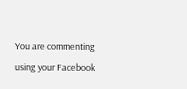You are commenting using your Facebook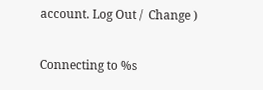account. Log Out /  Change )

Connecting to %s